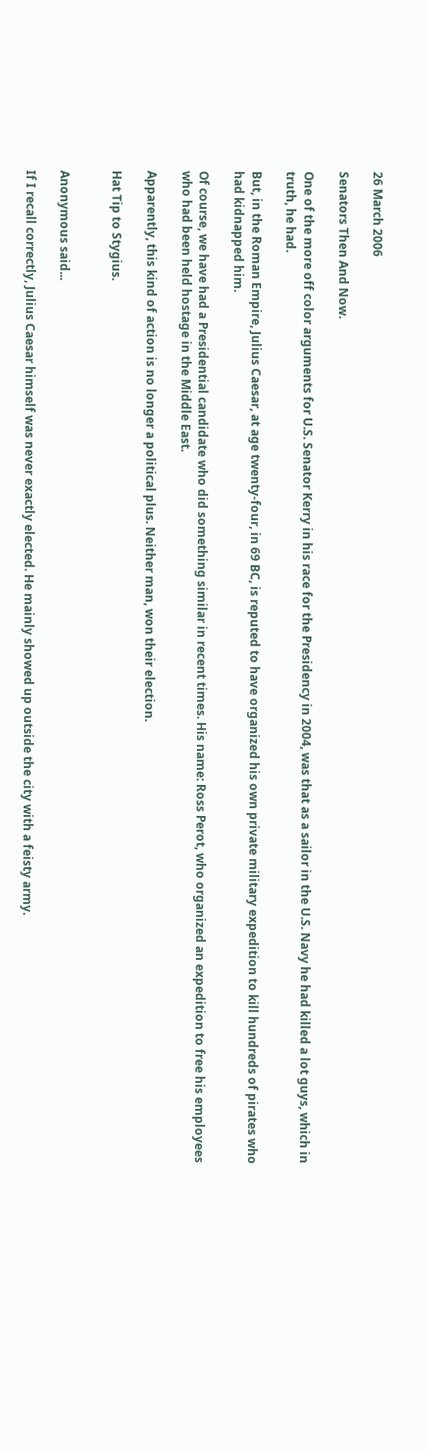26 March 2006

Senators Then And Now.

One of the more off color arguments for U.S. Senator Kerry in his race for the Presidency in 2004, was that as a sailor in the U.S. Navy he had killed a lot guys, which in truth, he had.

But, in the Roman Empire, Julius Caesar, at age twenty-four, in 69 BC, is reputed to have organized his own private military expedition to kill hundreds of pirates who had kidnapped him.

Of course, we have had a Presidential candidate who did something similar in recent times. His name: Ross Perot, who organized an expedition to free his employees who had been held hostage in the Middle East.

Apparently, this kind of action is no longer a political plus. Neither man, won their election.

Hat Tip to Stygius.


Anonymous said...

If I recall correctly, Julius Caesar himself was never exactly elected. He mainly showed up outside the city with a feisty army.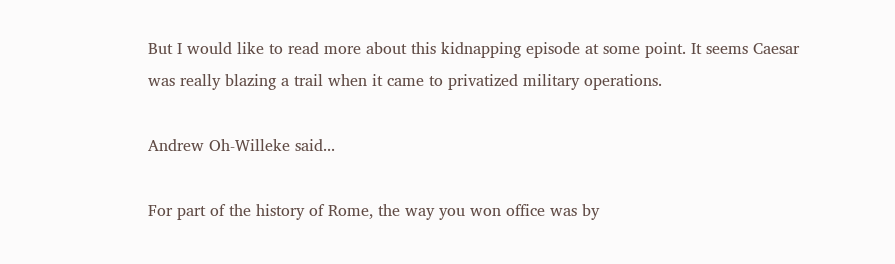But I would like to read more about this kidnapping episode at some point. It seems Caesar was really blazing a trail when it came to privatized military operations.

Andrew Oh-Willeke said...

For part of the history of Rome, the way you won office was by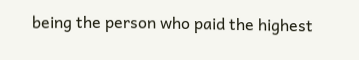being the person who paid the highest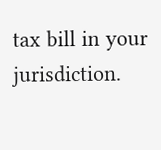tax bill in your jurisdiction.